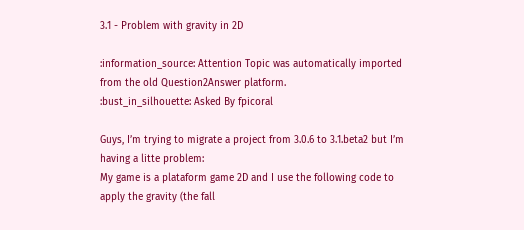3.1 - Problem with gravity in 2D

:information_source: Attention Topic was automatically imported from the old Question2Answer platform.
:bust_in_silhouette: Asked By fpicoral

Guys, I’m trying to migrate a project from 3.0.6 to 3.1.beta2 but I’m having a litte problem:
My game is a plataform game 2D and I use the following code to apply the gravity (the fall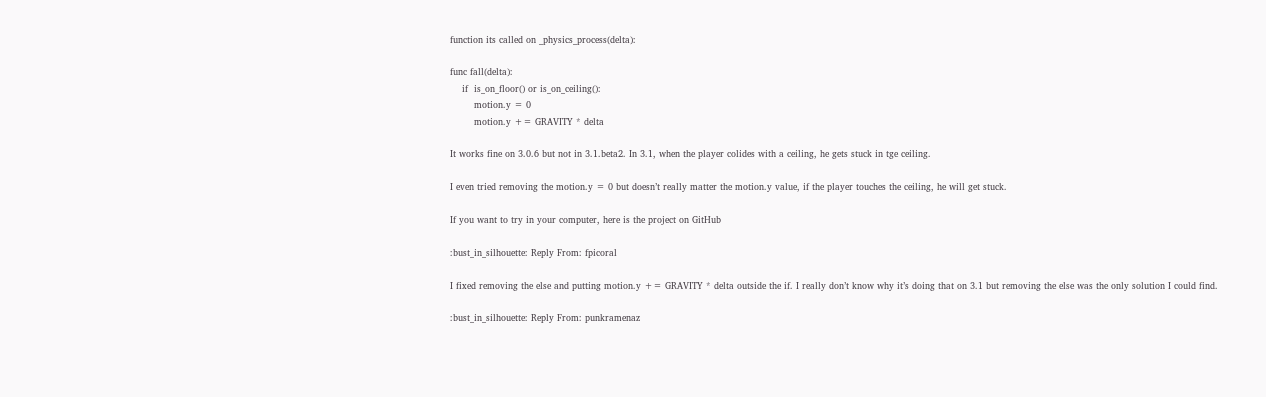function its called on _physics_process(delta):

func fall(delta):
    if  is_on_floor() or is_on_ceiling():
        motion.y = 0
        motion.y += GRAVITY * delta

It works fine on 3.0.6 but not in 3.1.beta2. In 3.1, when the player colides with a ceiling, he gets stuck in tge ceiling.

I even tried removing the motion.y = 0 but doesn’t really matter the motion.y value, if the player touches the ceiling, he will get stuck.

If you want to try in your computer, here is the project on GitHub

:bust_in_silhouette: Reply From: fpicoral

I fixed removing the else and putting motion.y += GRAVITY * delta outside the if. I really don’t know why it’s doing that on 3.1 but removing the else was the only solution I could find.

:bust_in_silhouette: Reply From: punkramenaz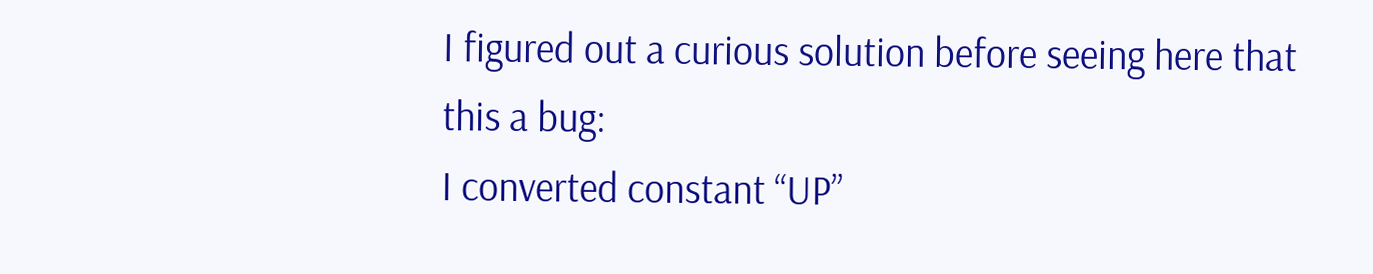I figured out a curious solution before seeing here that this a bug:
I converted constant “UP”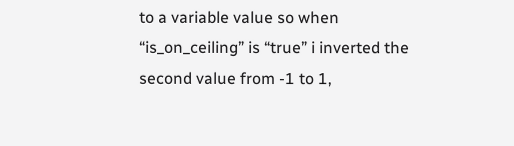to a variable value so when “is_on_ceiling” is “true” i inverted the second value from -1 to 1,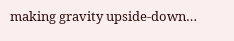making gravity upside-down…